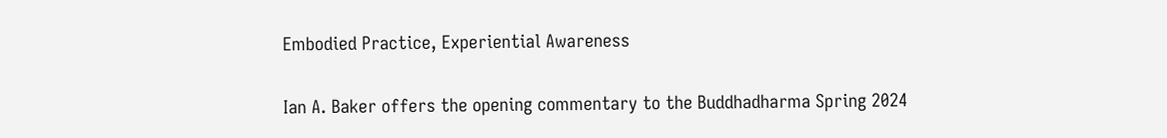Embodied Practice, Experiential Awareness

Ian A. Baker offers the opening commentary to the Buddhadharma Spring 2024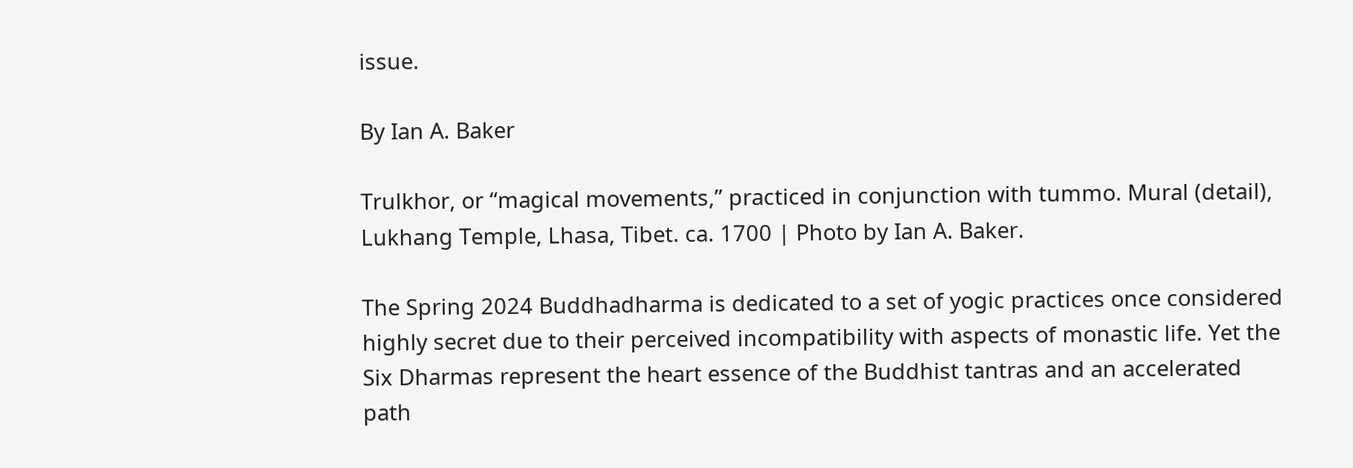issue.

By Ian A. Baker

Trulkhor, or “magical movements,” practiced in conjunction with tummo. Mural (detail), Lukhang Temple, Lhasa, Tibet. ca. 1700 | Photo by Ian A. Baker.

The Spring 2024 Buddhadharma is dedicated to a set of yogic practices once considered highly secret due to their perceived incompatibility with aspects of monastic life. Yet the Six Dharmas represent the heart essence of the Buddhist tantras and an accelerated path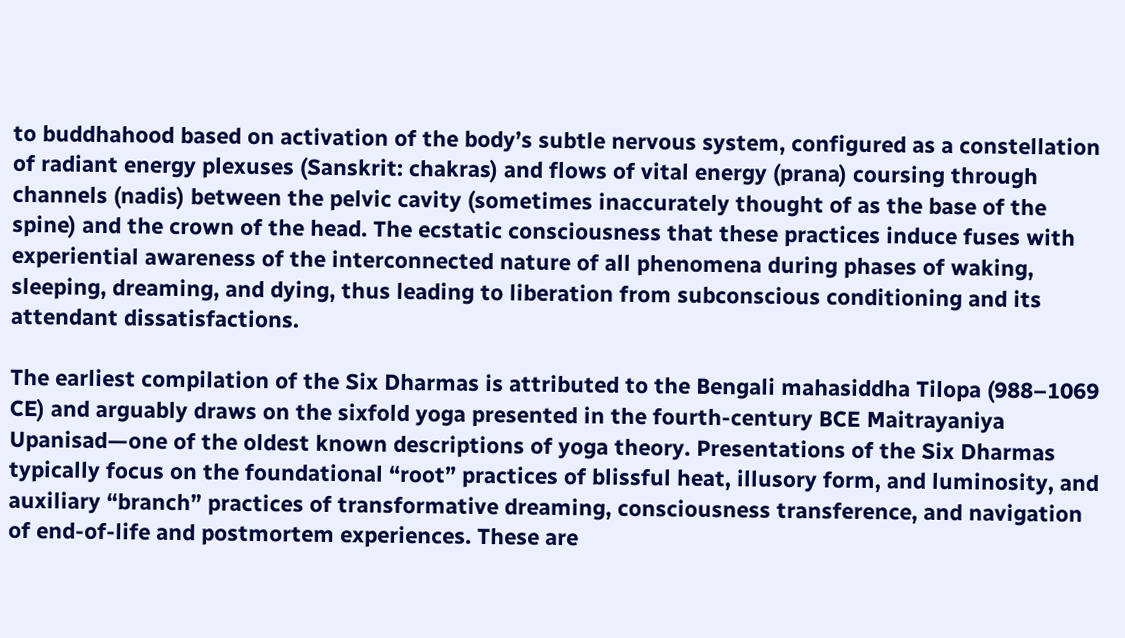to buddhahood based on activation of the body’s subtle nervous system, configured as a constellation of radiant energy plexuses (Sanskrit: chakras) and flows of vital energy (prana) coursing through channels (nadis) between the pelvic cavity (sometimes inaccurately thought of as the base of the spine) and the crown of the head. The ecstatic consciousness that these practices induce fuses with experiential awareness of the interconnected nature of all phenomena during phases of waking, sleeping, dreaming, and dying, thus leading to liberation from subconscious conditioning and its attendant dissatisfactions.

The earliest compilation of the Six Dharmas is attributed to the Bengali mahasiddha Tilopa (988–1069 CE) and arguably draws on the sixfold yoga presented in the fourth-century BCE Maitrayaniya Upanisad—one of the oldest known descriptions of yoga theory. Presentations of the Six Dharmas typically focus on the foundational “root” practices of blissful heat, illusory form, and luminosity, and auxiliary “branch” practices of transformative dreaming, consciousness transference, and navigation of end-of-life and postmortem experiences. These are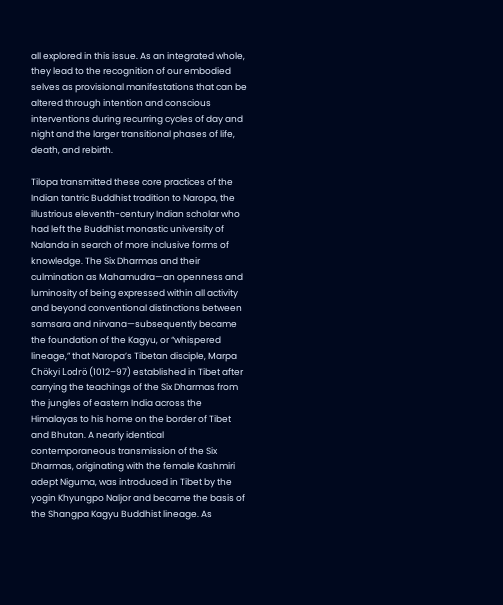all explored in this issue. As an integrated whole, they lead to the recognition of our embodied selves as provisional manifestations that can be altered through intention and conscious interventions during recurring cycles of day and night and the larger transitional phases of life, death, and rebirth.

Tilopa transmitted these core practices of the Indian tantric Buddhist tradition to Naropa, the illustrious eleventh-century Indian scholar who had left the Buddhist monastic university of Nalanda in search of more inclusive forms of knowledge. The Six Dharmas and their culmination as Mahamudra—an openness and luminosity of being expressed within all activity and beyond conventional distinctions between samsara and nirvana—subsequently became the foundation of the Kagyu, or “whispered lineage,” that Naropa’s Tibetan disciple, Marpa Chökyi Lodrö (1012–97) established in Tibet after carrying the teachings of the Six Dharmas from the jungles of eastern India across the Himalayas to his home on the border of Tibet and Bhutan. A nearly identical contemporaneous transmission of the Six Dharmas, originating with the female Kashmiri adept Niguma, was introduced in Tibet by the yogin Khyungpo Naljor and became the basis of the Shangpa Kagyu Buddhist lineage. As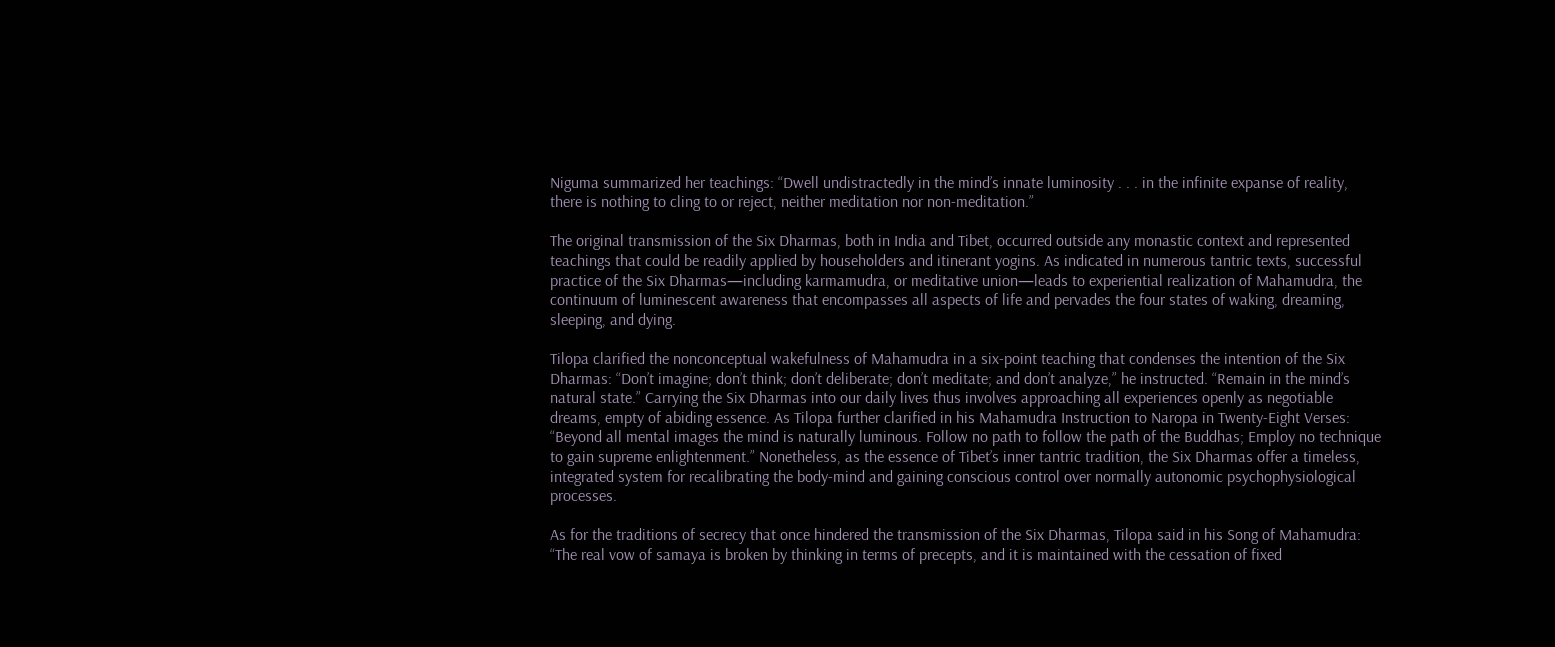Niguma summarized her teachings: “Dwell undistractedly in the mind’s innate luminosity . . . in the infinite expanse of reality, there is nothing to cling to or reject, neither meditation nor non-meditation.”

The original transmission of the Six Dharmas, both in India and Tibet, occurred outside any monastic context and represented teachings that could be readily applied by householders and itinerant yogins. As indicated in numerous tantric texts, successful practice of the Six Dharmas—including karmamudra, or meditative union—leads to experiential realization of Mahamudra, the continuum of luminescent awareness that encompasses all aspects of life and pervades the four states of waking, dreaming, sleeping, and dying.

Tilopa clarified the nonconceptual wakefulness of Mahamudra in a six-point teaching that condenses the intention of the Six Dharmas: “Don’t imagine; don’t think; don’t deliberate; don’t meditate; and don’t analyze,” he instructed. “Remain in the mind’s natural state.” Carrying the Six Dharmas into our daily lives thus involves approaching all experiences openly as negotiable dreams, empty of abiding essence. As Tilopa further clarified in his Mahamudra Instruction to Naropa in Twenty-Eight Verses: “Beyond all mental images the mind is naturally luminous. Follow no path to follow the path of the Buddhas; Employ no technique to gain supreme enlightenment.” Nonetheless, as the essence of Tibet’s inner tantric tradition, the Six Dharmas offer a timeless, integrated system for recalibrating the body-mind and gaining conscious control over normally autonomic psychophysiological processes.

As for the traditions of secrecy that once hindered the transmission of the Six Dharmas, Tilopa said in his Song of Mahamudra: “The real vow of samaya is broken by thinking in terms of precepts, and it is maintained with the cessation of fixed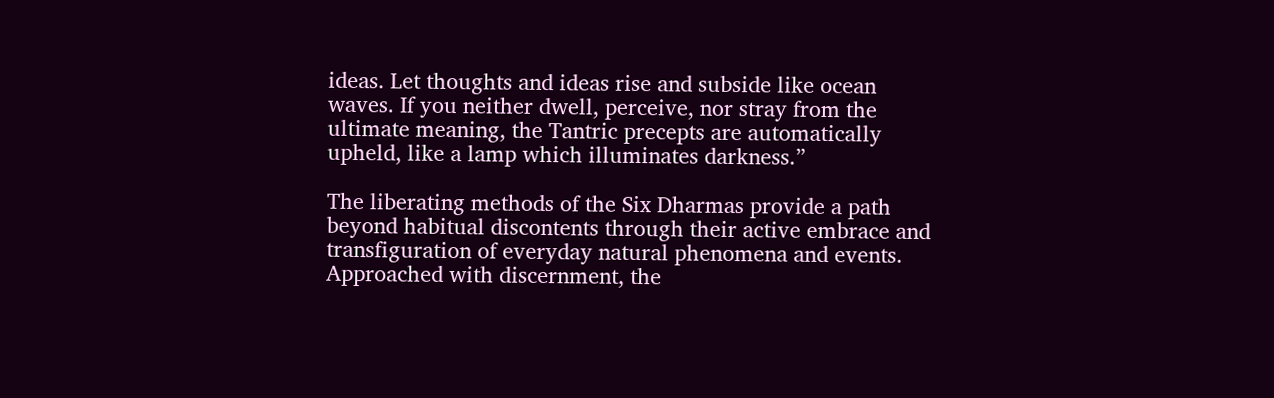ideas. Let thoughts and ideas rise and subside like ocean waves. If you neither dwell, perceive, nor stray from the ultimate meaning, the Tantric precepts are automatically upheld, like a lamp which illuminates darkness.”

The liberating methods of the Six Dharmas provide a path beyond habitual discontents through their active embrace and transfiguration of everyday natural phenomena and events. Approached with discernment, the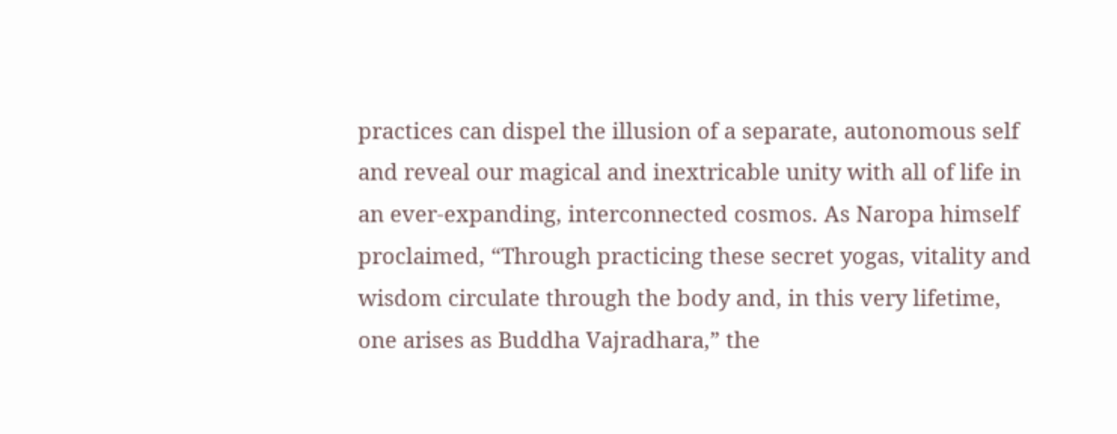practices can dispel the illusion of a separate, autonomous self and reveal our magical and inextricable unity with all of life in an ever-expanding, interconnected cosmos. As Naropa himself proclaimed, “Through practicing these secret yogas, vitality and wisdom circulate through the body and, in this very lifetime, one arises as Buddha Vajradhara,” the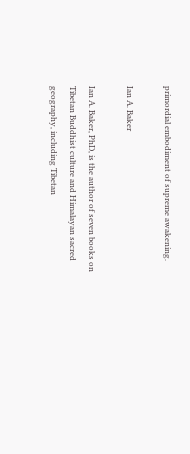primordial embodiment of supreme awakening.

Ian A. Baker

Ian A. Baker, PhD, is the author of seven books on Tibetan Buddhist culture and Himalayan sacred geography, including Tibetan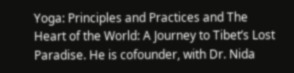Yoga: Principles and Practices and The Heart of the World: A Journey to Tibet’s Lost Paradise. He is cofounder, with Dr. Nida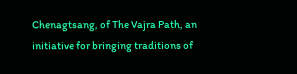Chenagtsang, of The Vajra Path, an initiative for bringing traditions of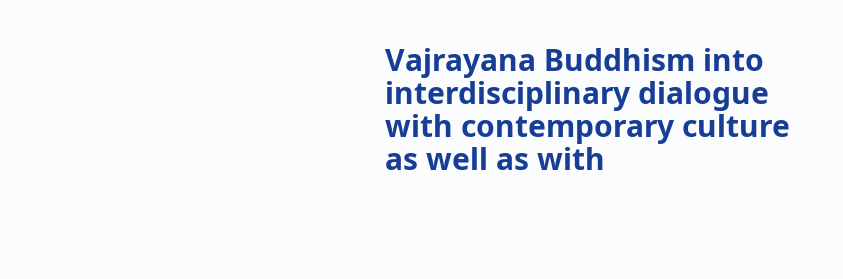Vajrayana Buddhism into interdisciplinary dialogue with contemporary culture as well as with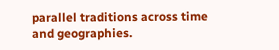parallel traditions across time and geographies.